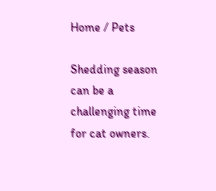Home / Pets

Shedding season can be a challenging time for cat owners.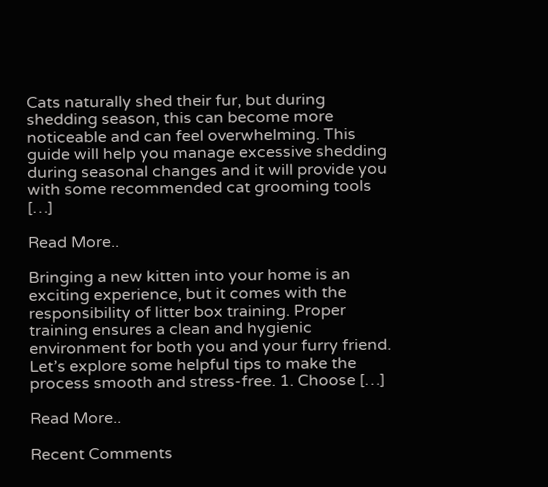Cats naturally shed their fur, but during shedding season, this can become more noticeable and can feel overwhelming. This guide will help you manage excessive shedding during seasonal changes and it will provide you with some recommended cat grooming tools […]

Read More..

Bringing a new kitten into your home is an exciting experience, but it comes with the responsibility of litter box training. Proper training ensures a clean and hygienic environment for both you and your furry friend. Let’s explore some helpful tips to make the process smooth and stress-free. 1. Choose […]

Read More..

Recent Comments